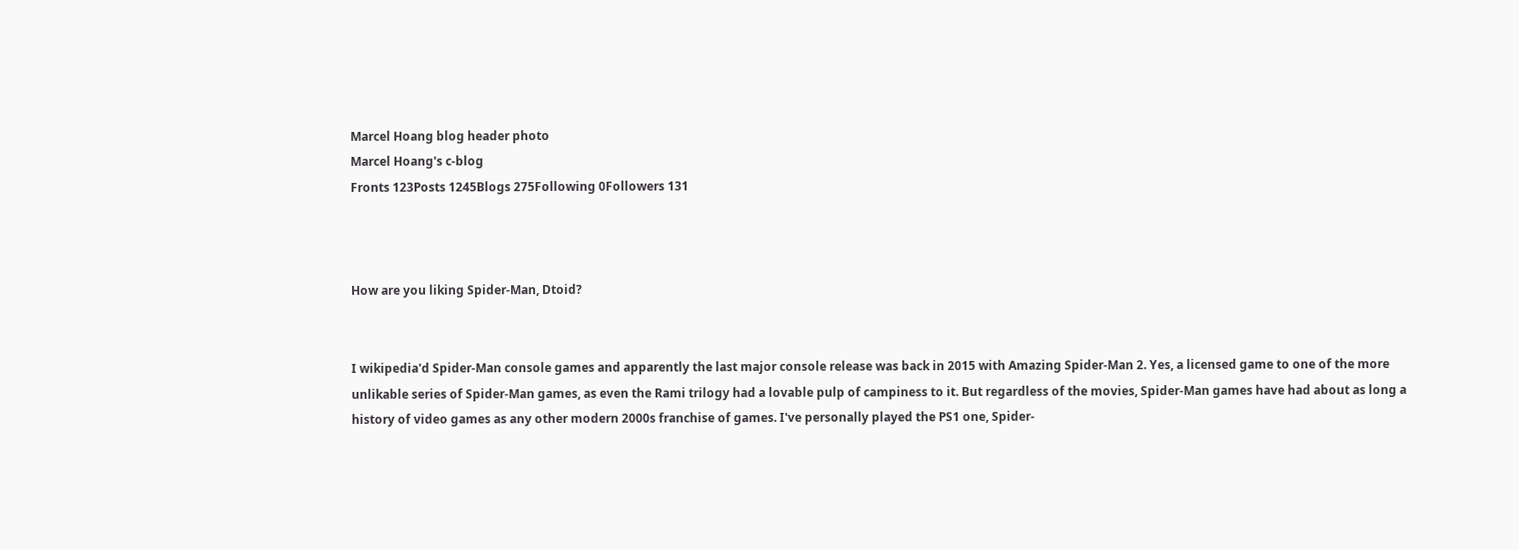Marcel Hoang blog header photo
Marcel Hoang's c-blog
Fronts 123Posts 1245Blogs 275Following 0Followers 131



How are you liking Spider-Man, Dtoid?


I wikipedia'd Spider-Man console games and apparently the last major console release was back in 2015 with Amazing Spider-Man 2. Yes, a licensed game to one of the more unlikable series of Spider-Man games, as even the Rami trilogy had a lovable pulp of campiness to it. But regardless of the movies, Spider-Man games have had about as long a history of video games as any other modern 2000s franchise of games. I've personally played the PS1 one, Spider-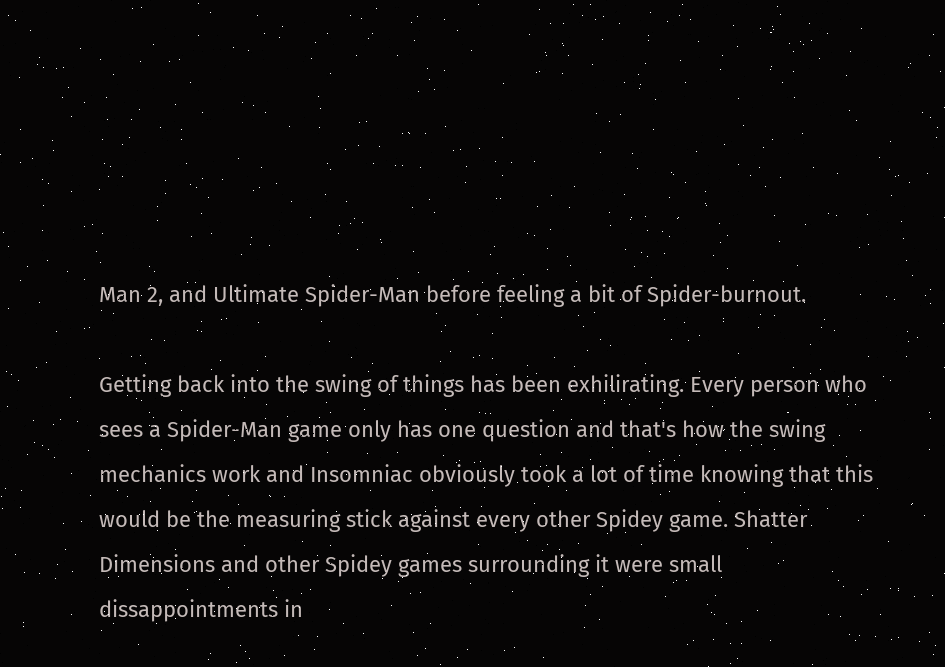Man 2, and Ultimate Spider-Man before feeling a bit of Spider-burnout.

Getting back into the swing of things has been exhilirating. Every person who sees a Spider-Man game only has one question and that's how the swing mechanics work and Insomniac obviously took a lot of time knowing that this would be the measuring stick against every other Spidey game. Shatter Dimensions and other Spidey games surrounding it were small dissappointments in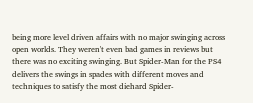being more level driven affairs with no major swinging across open worlds. They weren't even bad games in reviews but there was no exciting swinging. But Spider-Man for the PS4 delivers the swings in spades with different moves and techniques to satisfy the most diehard Spider-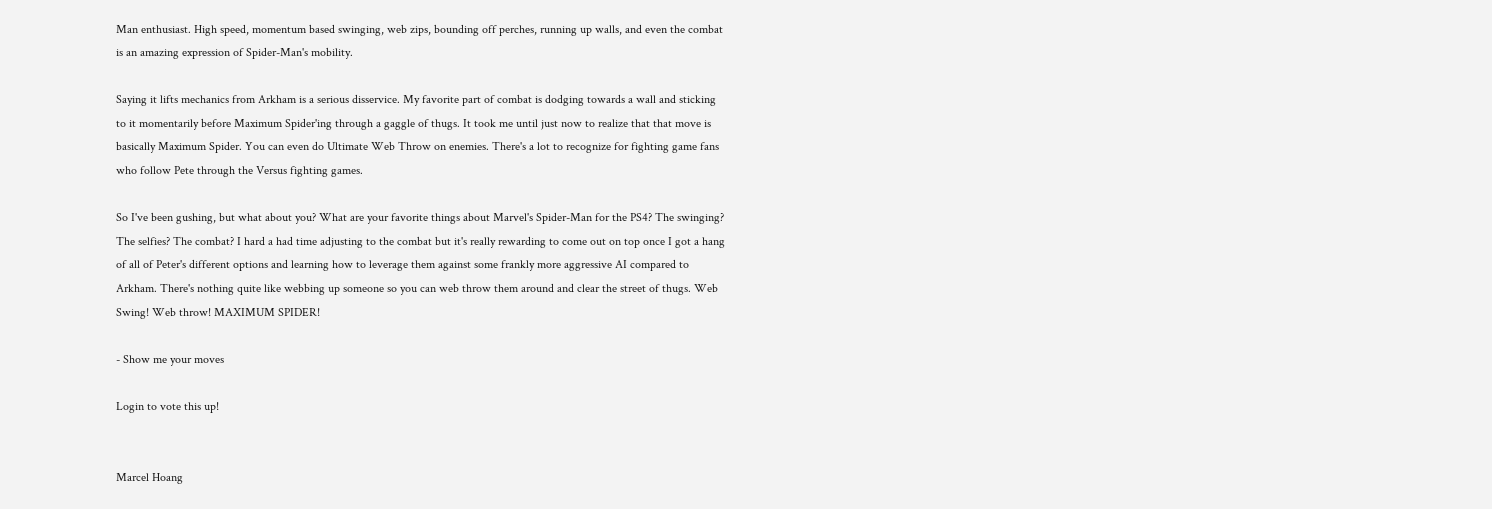Man enthusiast. High speed, momentum based swinging, web zips, bounding off perches, running up walls, and even the combat is an amazing expression of Spider-Man's mobility.

Saying it lifts mechanics from Arkham is a serious disservice. My favorite part of combat is dodging towards a wall and sticking to it momentarily before Maximum Spider'ing through a gaggle of thugs. It took me until just now to realize that that move is basically Maximum Spider. You can even do Ultimate Web Throw on enemies. There's a lot to recognize for fighting game fans who follow Pete through the Versus fighting games.

So I've been gushing, but what about you? What are your favorite things about Marvel's Spider-Man for the PS4? The swinging? The selfies? The combat? I hard a had time adjusting to the combat but it's really rewarding to come out on top once I got a hang of all of Peter's different options and learning how to leverage them against some frankly more aggressive AI compared to Arkham. There's nothing quite like webbing up someone so you can web throw them around and clear the street of thugs. Web Swing! Web throw! MAXIMUM SPIDER!

- Show me your moves

Login to vote this up!


Marcel Hoang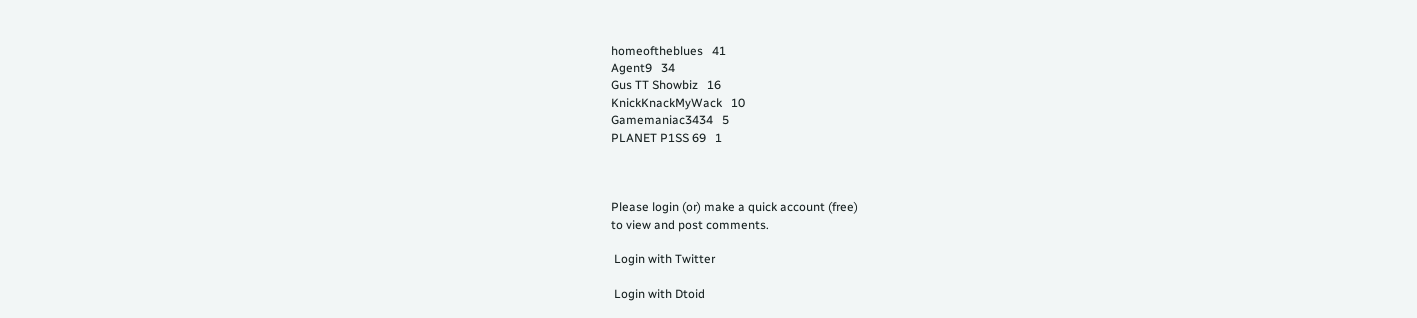homeoftheblues   41
Agent9   34
Gus TT Showbiz   16
KnickKnackMyWack   10
Gamemaniac3434   5
PLANET P1SS 69   1



Please login (or) make a quick account (free)
to view and post comments.

 Login with Twitter

 Login with Dtoid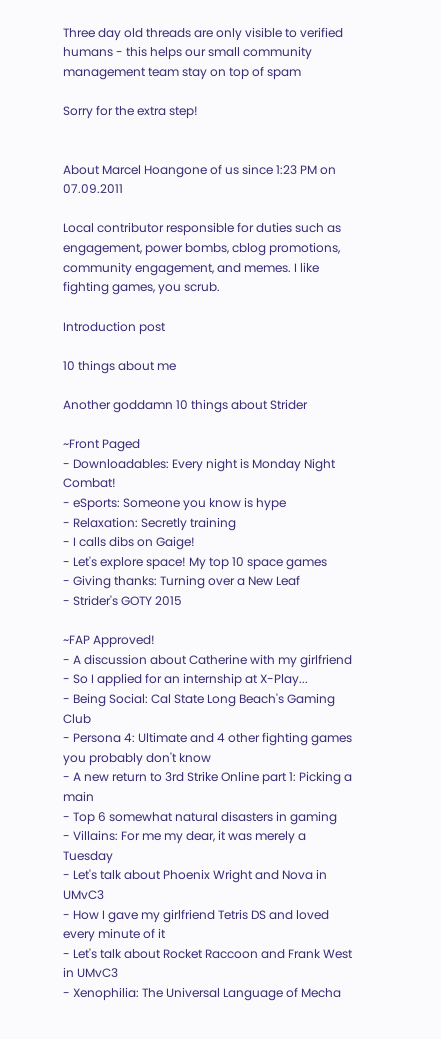Three day old threads are only visible to verified humans - this helps our small community management team stay on top of spam

Sorry for the extra step!


About Marcel Hoangone of us since 1:23 PM on 07.09.2011

Local contributor responsible for duties such as engagement, power bombs, cblog promotions, community engagement, and memes. I like fighting games, you scrub.

Introduction post

10 things about me

Another goddamn 10 things about Strider

~Front Paged
- Downloadables: Every night is Monday Night Combat!
- eSports: Someone you know is hype
- Relaxation: Secretly training
- I calls dibs on Gaige!
- Let's explore space! My top 10 space games
- Giving thanks: Turning over a New Leaf
- Strider's GOTY 2015

~FAP Approved!
- A discussion about Catherine with my girlfriend
- So I applied for an internship at X-Play...
- Being Social: Cal State Long Beach's Gaming Club
- Persona 4: Ultimate and 4 other fighting games you probably don't know
- A new return to 3rd Strike Online part 1: Picking a main
- Top 6 somewhat natural disasters in gaming
- Villains: For me my dear, it was merely a Tuesday
- Let's talk about Phoenix Wright and Nova in UMvC3
- How I gave my girlfriend Tetris DS and loved every minute of it
- Let's talk about Rocket Raccoon and Frank West in UMvC3
- Xenophilia: The Universal Language of Mecha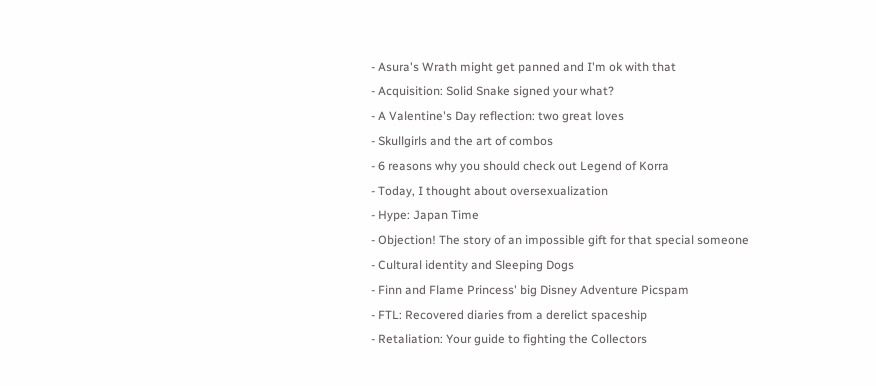- Asura's Wrath might get panned and I'm ok with that
- Acquisition: Solid Snake signed your what?
- A Valentine's Day reflection: two great loves
- Skullgirls and the art of combos
- 6 reasons why you should check out Legend of Korra
- Today, I thought about oversexualization
- Hype: Japan Time
- Objection! The story of an impossible gift for that special someone
- Cultural identity and Sleeping Dogs
- Finn and Flame Princess' big Disney Adventure Picspam
- FTL: Recovered diaries from a derelict spaceship
- Retaliation: Your guide to fighting the Collectors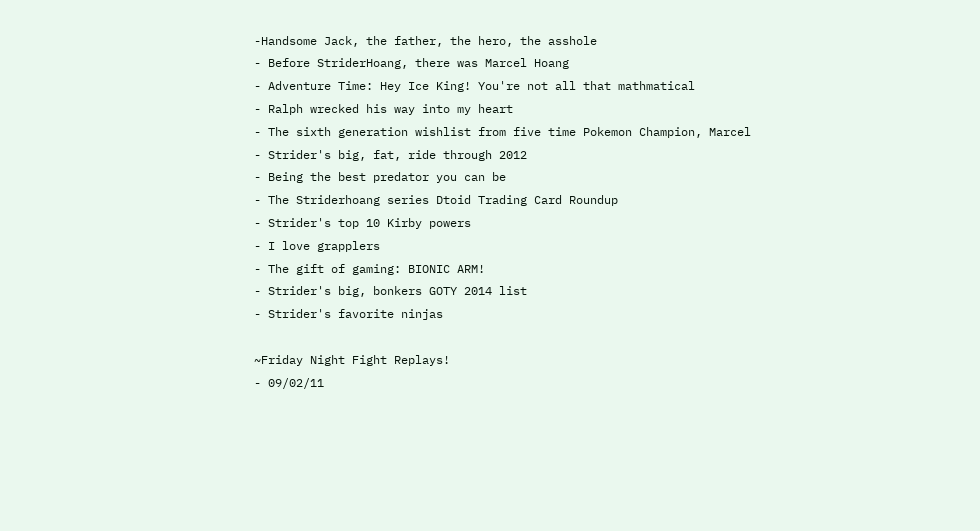-Handsome Jack, the father, the hero, the asshole
- Before StriderHoang, there was Marcel Hoang
- Adventure Time: Hey Ice King! You're not all that mathmatical
- Ralph wrecked his way into my heart
- The sixth generation wishlist from five time Pokemon Champion, Marcel
- Strider's big, fat, ride through 2012
- Being the best predator you can be
- The Striderhoang series Dtoid Trading Card Roundup
- Strider's top 10 Kirby powers
- I love grapplers
- The gift of gaming: BIONIC ARM!
- Strider's big, bonkers GOTY 2014 list
- Strider's favorite ninjas

~Friday Night Fight Replays!
- 09/02/11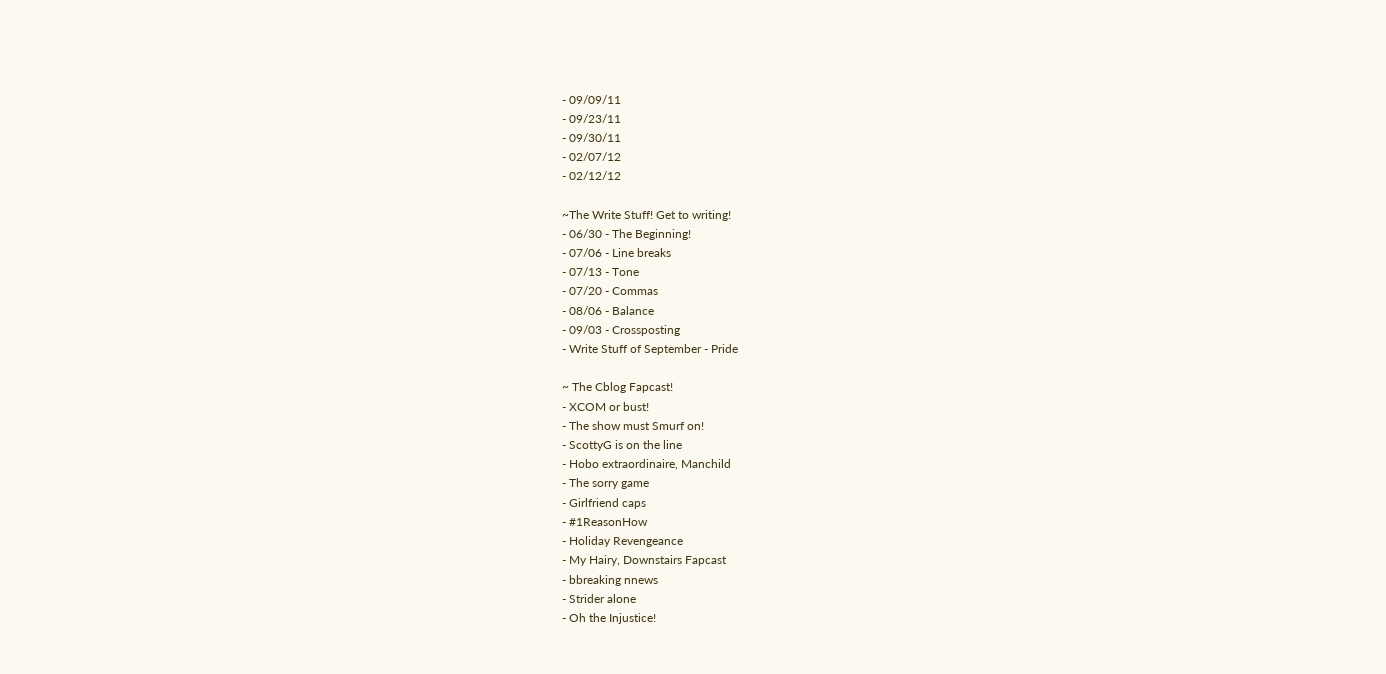- 09/09/11
- 09/23/11
- 09/30/11
- 02/07/12
- 02/12/12

~The Write Stuff! Get to writing!
- 06/30 - The Beginning!
- 07/06 - Line breaks
- 07/13 - Tone
- 07/20 - Commas
- 08/06 - Balance
- 09/03 - Crossposting
- Write Stuff of September - Pride

~ The Cblog Fapcast!
- XCOM or bust!
- The show must Smurf on!
- ScottyG is on the line
- Hobo extraordinaire, Manchild
- The sorry game
- Girlfriend caps
- #1ReasonHow
- Holiday Revengeance
- My Hairy, Downstairs Fapcast
- bbreaking nnews
- Strider alone
- Oh the Injustice!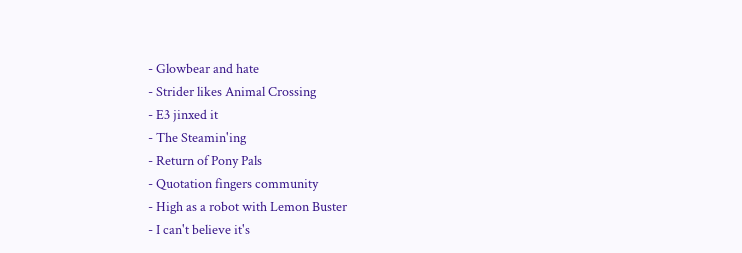- Glowbear and hate
- Strider likes Animal Crossing
- E3 jinxed it
- The Steamin'ing
- Return of Pony Pals
- Quotation fingers community
- High as a robot with Lemon Buster
- I can't believe it's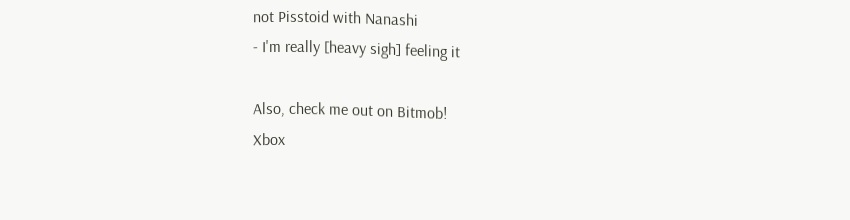not Pisstoid with Nanashi
- I'm really [heavy sigh] feeling it

Also, check me out on Bitmob!
Xbox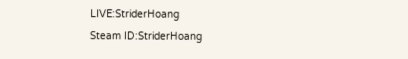LIVE:StriderHoang
Steam ID:StriderHoang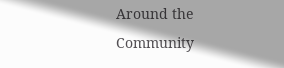Around the Community